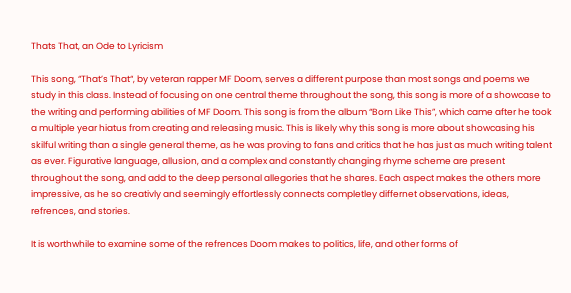Thats That, an Ode to Lyricism

This song, “That’s That“, by veteran rapper MF Doom, serves a different purpose than most songs and poems we study in this class. Instead of focusing on one central theme throughout the song, this song is more of a showcase to the writing and performing abilities of MF Doom. This song is from the album “Born Like This”, which came after he took a multiple year hiatus from creating and releasing music. This is likely why this song is more about showcasing his skilful writing than a single general theme, as he was proving to fans and critics that he has just as much writing talent as ever. Figurative language, allusion, and a complex and constantly changing rhyme scheme are present throughout the song, and add to the deep personal allegories that he shares. Each aspect makes the others more impressive, as he so creativly and seemingly effortlessly connects completley differnet observations, ideas, refrences, and stories.

It is worthwhile to examine some of the refrences Doom makes to politics, life, and other forms of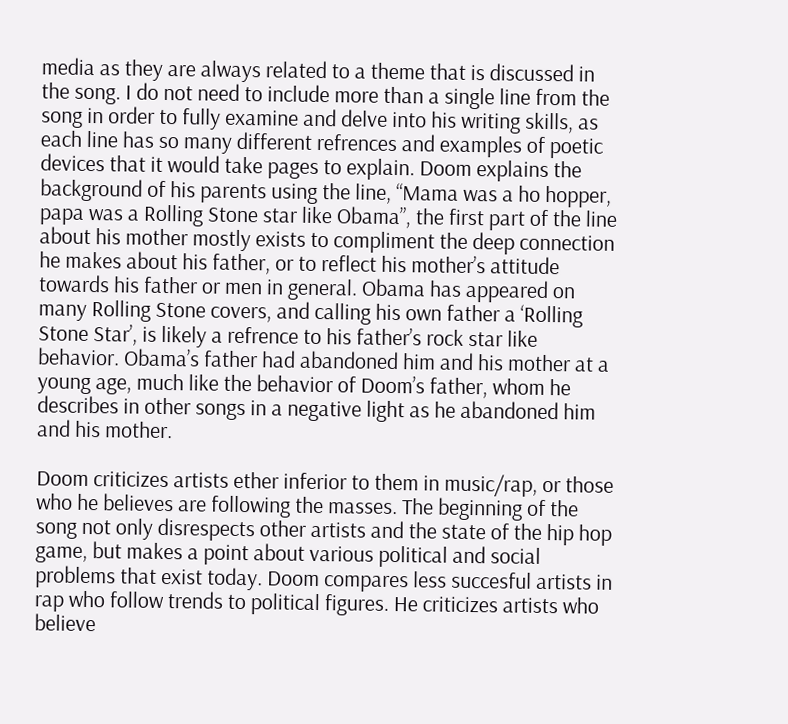media as they are always related to a theme that is discussed in the song. I do not need to include more than a single line from the song in order to fully examine and delve into his writing skills, as each line has so many different refrences and examples of poetic devices that it would take pages to explain. Doom explains the background of his parents using the line, “Mama was a ho hopper, papa was a Rolling Stone star like Obama”, the first part of the line about his mother mostly exists to compliment the deep connection he makes about his father, or to reflect his mother’s attitude towards his father or men in general. Obama has appeared on many Rolling Stone covers, and calling his own father a ‘Rolling Stone Star’, is likely a refrence to his father’s rock star like behavior. Obama’s father had abandoned him and his mother at a young age, much like the behavior of Doom’s father, whom he describes in other songs in a negative light as he abandoned him and his mother.

Doom criticizes artists ether inferior to them in music/rap, or those who he believes are following the masses. The beginning of the song not only disrespects other artists and the state of the hip hop game, but makes a point about various political and social problems that exist today. Doom compares less succesful artists in rap who follow trends to political figures. He criticizes artists who believe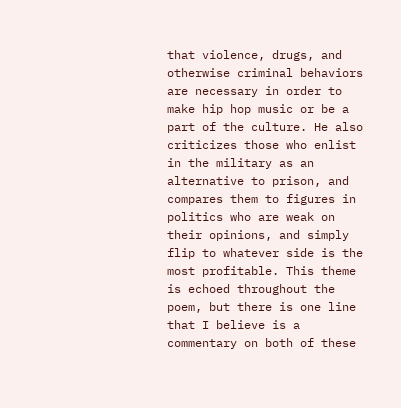that violence, drugs, and otherwise criminal behaviors are necessary in order to make hip hop music or be a part of the culture. He also criticizes those who enlist in the military as an alternative to prison, and compares them to figures in politics who are weak on their opinions, and simply flip to whatever side is the most profitable. This theme is echoed throughout the poem, but there is one line that I believe is a commentary on both of these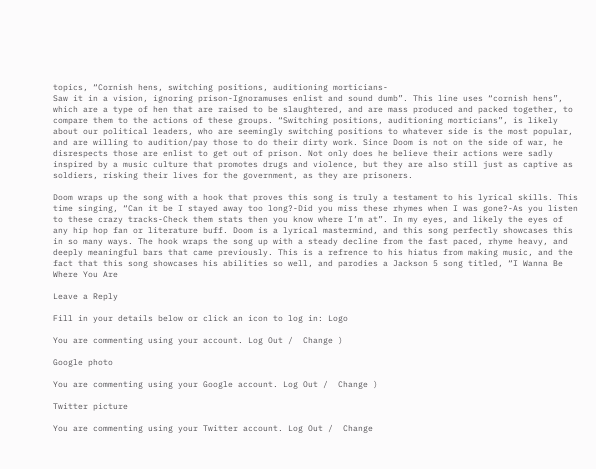topics, “Cornish hens, switching positions, auditioning morticians-
Saw it in a vision, ignoring prison-Ignoramuses enlist and sound dumb”. This line uses “cornish hens”, which are a type of hen that are raised to be slaughtered, and are mass produced and packed together, to compare them to the actions of these groups. “Switching positions, auditioning morticians”, is likely about our political leaders, who are seemingly switching positions to whatever side is the most popular, and are willing to audition/pay those to do their dirty work. Since Doom is not on the side of war, he disrespects those are enlist to get out of prison. Not only does he believe their actions were sadly inspired by a music culture that promotes drugs and violence, but they are also still just as captive as soldiers, risking their lives for the government, as they are prisoners.

Doom wraps up the song with a hook that proves this song is truly a testament to his lyrical skills. This time singing, “Can it be I stayed away too long?-Did you miss these rhymes when I was gone?-As you listen to these crazy tracks-Check them stats then you know where I’m at”. In my eyes, and likely the eyes of any hip hop fan or literature buff. Doom is a lyrical mastermind, and this song perfectly showcases this in so many ways. The hook wraps the song up with a steady decline from the fast paced, rhyme heavy, and deeply meaningful bars that came previously. This is a refrence to his hiatus from making music, and the fact that this song showcases his abilities so well, and parodies a Jackson 5 song titled, “I Wanna Be Where You Are

Leave a Reply

Fill in your details below or click an icon to log in: Logo

You are commenting using your account. Log Out /  Change )

Google photo

You are commenting using your Google account. Log Out /  Change )

Twitter picture

You are commenting using your Twitter account. Log Out /  Change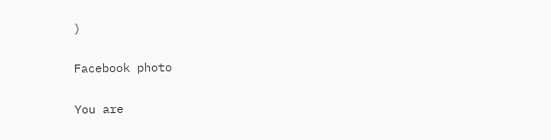)

Facebook photo

You are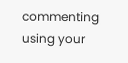commenting using your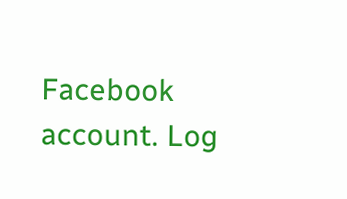Facebook account. Log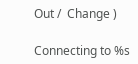Out /  Change )

Connecting to %s